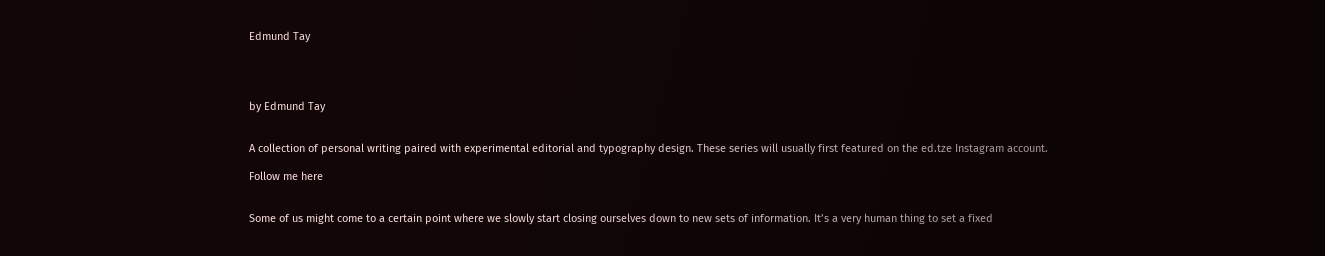Edmund Tay




by Edmund Tay


A collection of personal writing paired with experimental editorial and typography design. These series will usually first featured on the ed.tze Instagram account.

Follow me here


Some of us might come to a certain point where we slowly start closing ourselves down to new sets of information. It’s a very human thing to set a fixed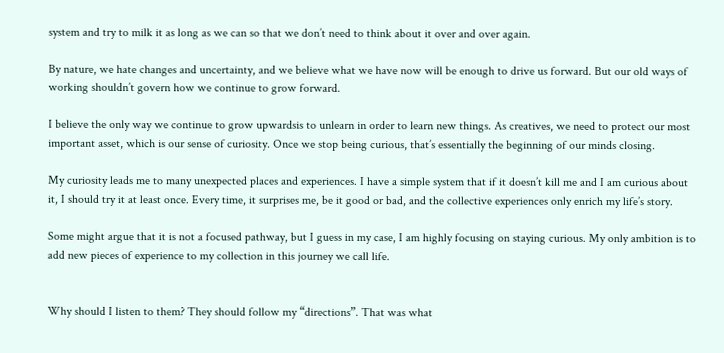system and try to milk it as long as we can so that we don’t need to think about it over and over again.

By nature, we hate changes and uncertainty, and we believe what we have now will be enough to drive us forward. But our old ways of working shouldn’t govern how we continue to grow forward.

I believe the only way we continue to grow upwardsis to unlearn in order to learn new things. As creatives, we need to protect our most important asset, which is our sense of curiosity. Once we stop being curious, that’s essentially the beginning of our minds closing.

My curiosity leads me to many unexpected places and experiences. I have a simple system that if it doesn’t kill me and I am curious about it, I should try it at least once. Every time, it surprises me, be it good or bad, and the collective experiences only enrich my life’s story.

Some might argue that it is not a focused pathway, but I guess in my case, I am highly focusing on staying curious. My only ambition is to add new pieces of experience to my collection in this journey we call life.


Why should I listen to them? They should follow my “directions”. That was what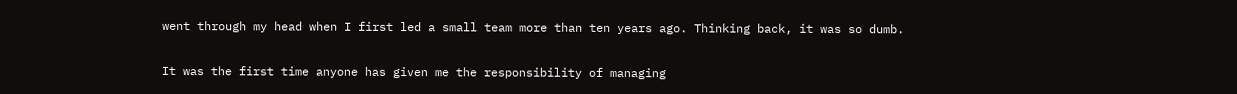went through my head when I first led a small team more than ten years ago. Thinking back, it was so dumb.

It was the first time anyone has given me the responsibility of managing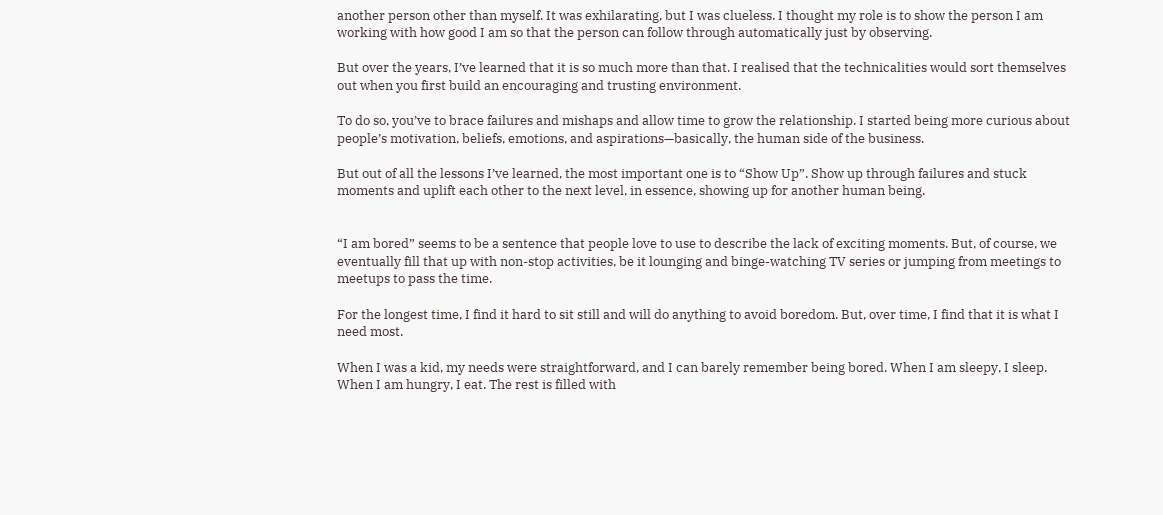another person other than myself. It was exhilarating, but I was clueless. I thought my role is to show the person I am working with how good I am so that the person can follow through automatically just by observing.

But over the years, I’ve learned that it is so much more than that. I realised that the technicalities would sort themselves out when you first build an encouraging and trusting environment.

To do so, you’ve to brace failures and mishaps and allow time to grow the relationship. I started being more curious about people’s motivation, beliefs, emotions, and aspirations—basically, the human side of the business.

But out of all the lessons I’ve learned, the most important one is to “Show Up”. Show up through failures and stuck moments and uplift each other to the next level, in essence, showing up for another human being.


“I am bored” seems to be a sentence that people love to use to describe the lack of exciting moments. But, of course, we eventually fill that up with non-stop activities, be it lounging and binge-watching TV series or jumping from meetings to meetups to pass the time.

For the longest time, I find it hard to sit still and will do anything to avoid boredom. But, over time, I find that it is what I need most.

When I was a kid, my needs were straightforward, and I can barely remember being bored. When I am sleepy, I sleep. When I am hungry, I eat. The rest is filled with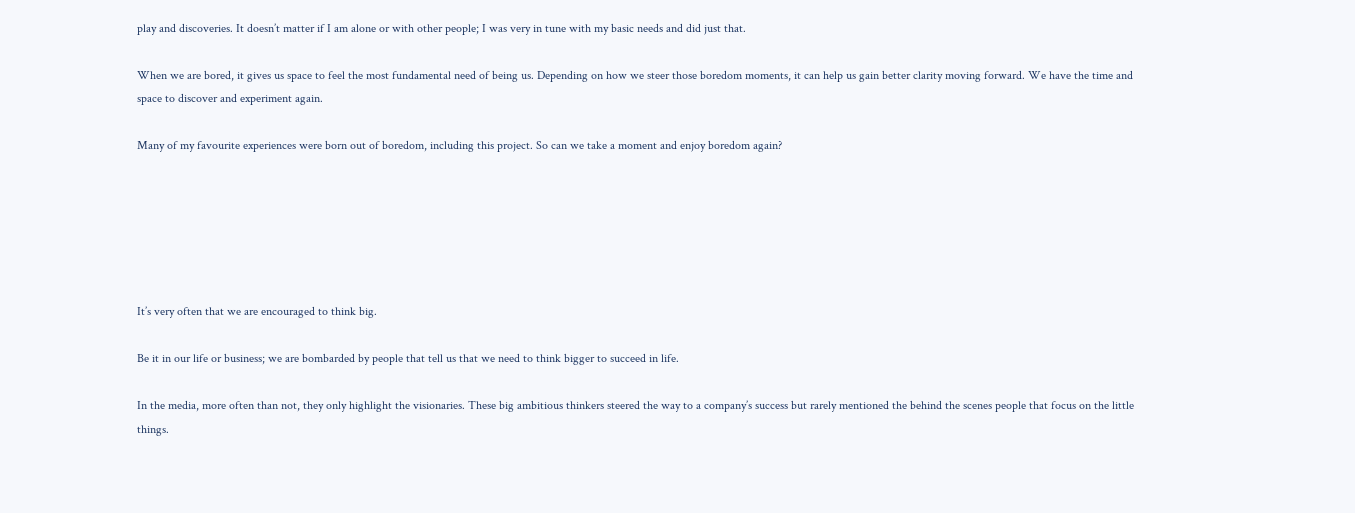play and discoveries. It doesn’t matter if I am alone or with other people; I was very in tune with my basic needs and did just that.

When we are bored, it gives us space to feel the most fundamental need of being us. Depending on how we steer those boredom moments, it can help us gain better clarity moving forward. We have the time and space to discover and experiment again.

Many of my favourite experiences were born out of boredom, including this project. So can we take a moment and enjoy boredom again?






It’s very often that we are encouraged to think big.

Be it in our life or business; we are bombarded by people that tell us that we need to think bigger to succeed in life.

In the media, more often than not, they only highlight the visionaries. These big ambitious thinkers steered the way to a company’s success but rarely mentioned the behind the scenes people that focus on the little things.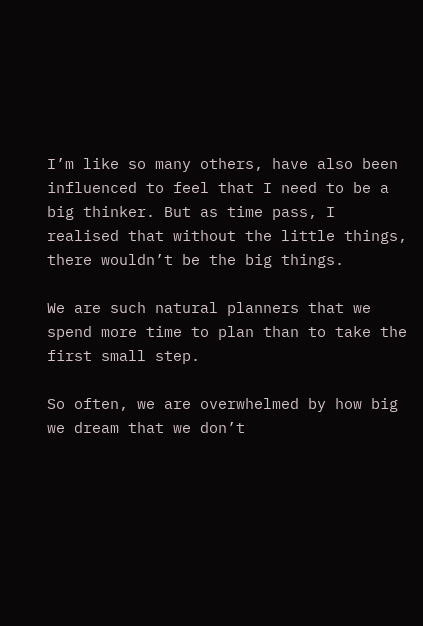I’m like so many others, have also been influenced to feel that I need to be a big thinker. But as time pass, I realised that without the little things, there wouldn’t be the big things.

We are such natural planners that we spend more time to plan than to take the first small step.

So often, we are overwhelmed by how big we dream that we don’t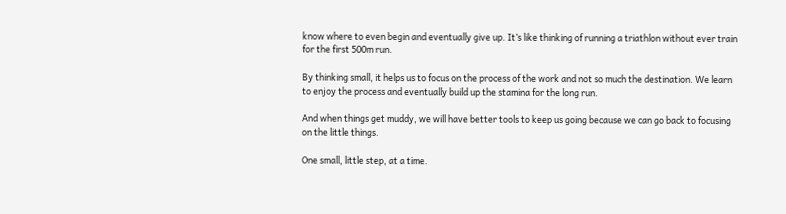know where to even begin and eventually give up. It’s like thinking of running a triathlon without ever train for the first 500m run.

By thinking small, it helps us to focus on the process of the work and not so much the destination. We learn to enjoy the process and eventually build up the stamina for the long run.

And when things get muddy, we will have better tools to keep us going because we can go back to focusing on the little things.

One small, little step, at a time.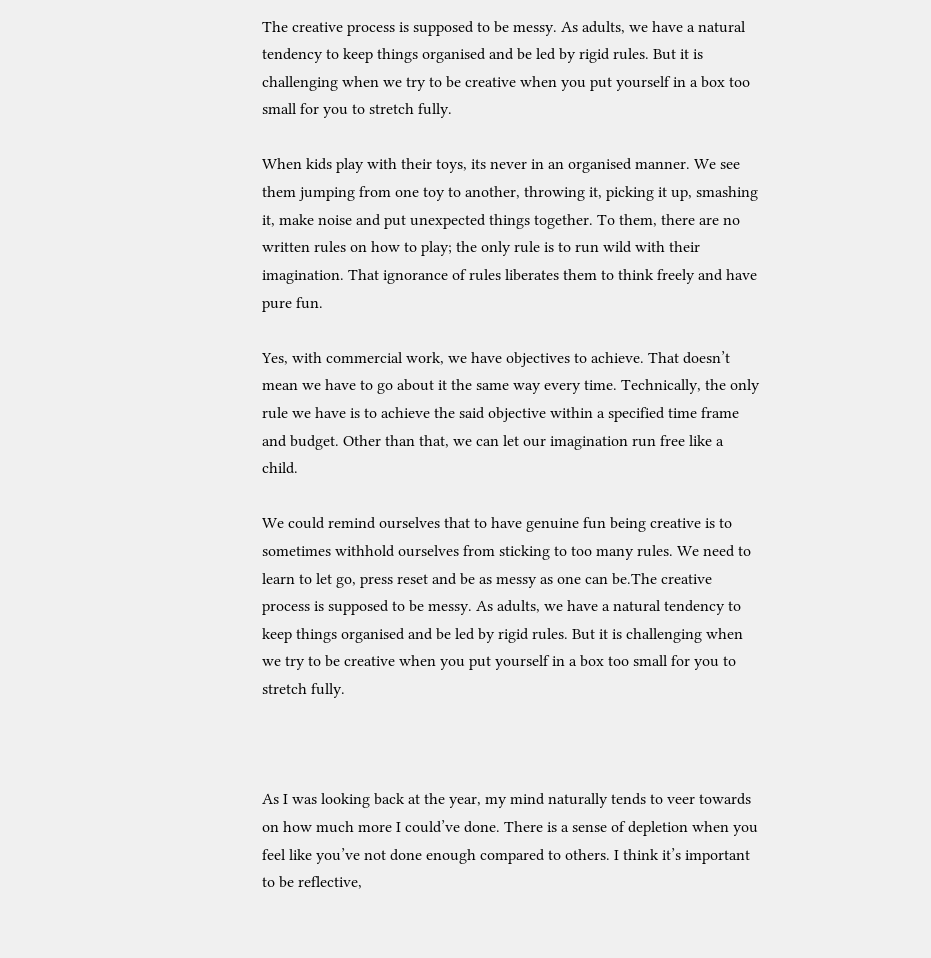The creative process is supposed to be messy. As adults, we have a natural tendency to keep things organised and be led by rigid rules. But it is challenging when we try to be creative when you put yourself in a box too small for you to stretch fully.

When kids play with their toys, its never in an organised manner. We see them jumping from one toy to another, throwing it, picking it up, smashing it, make noise and put unexpected things together. To them, there are no written rules on how to play; the only rule is to run wild with their imagination. That ignorance of rules liberates them to think freely and have pure fun.

Yes, with commercial work, we have objectives to achieve. That doesn’t mean we have to go about it the same way every time. Technically, the only rule we have is to achieve the said objective within a specified time frame and budget. Other than that, we can let our imagination run free like a child.

We could remind ourselves that to have genuine fun being creative is to sometimes withhold ourselves from sticking to too many rules. We need to learn to let go, press reset and be as messy as one can be.The creative process is supposed to be messy. As adults, we have a natural tendency to keep things organised and be led by rigid rules. But it is challenging when we try to be creative when you put yourself in a box too small for you to stretch fully.



As I was looking back at the year, my mind naturally tends to veer towards on how much more I could’ve done. There is a sense of depletion when you feel like you’ve not done enough compared to others. I think it’s important to be reflective,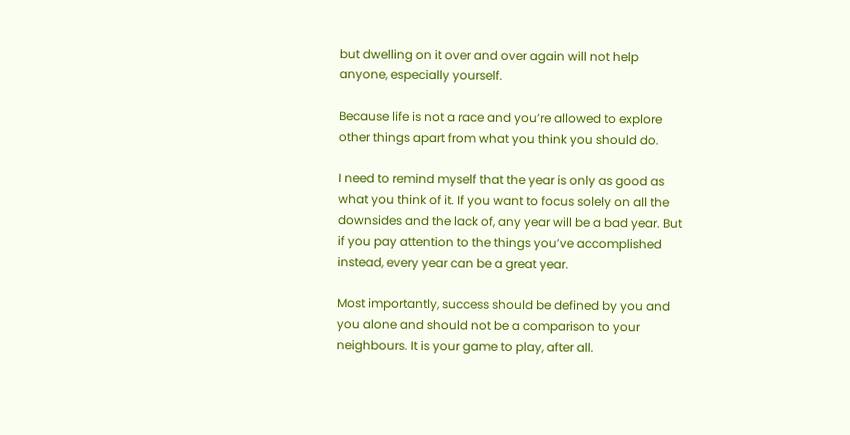but dwelling on it over and over again will not help anyone, especially yourself.

Because life is not a race and you’re allowed to explore other things apart from what you think you should do.

I need to remind myself that the year is only as good as what you think of it. If you want to focus solely on all the downsides and the lack of, any year will be a bad year. But if you pay attention to the things you’ve accomplished instead, every year can be a great year.

Most importantly, success should be defined by you and you alone and should not be a comparison to your neighbours. It is your game to play, after all.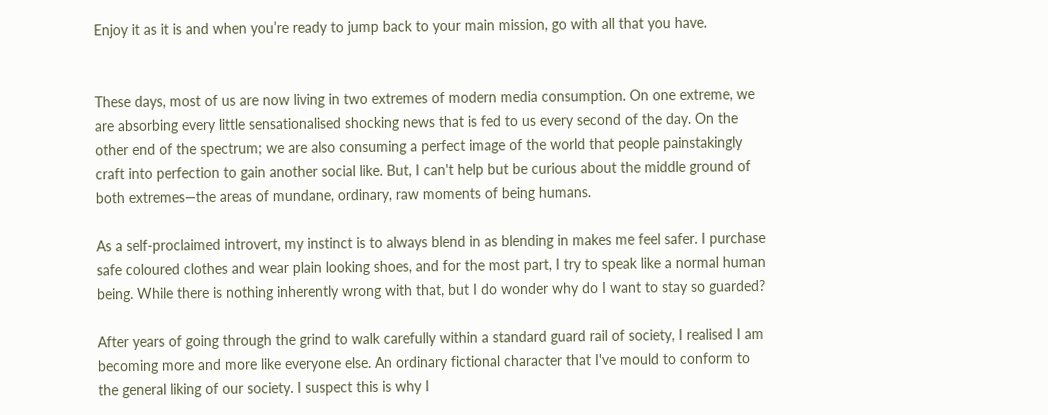Enjoy it as it is and when you’re ready to jump back to your main mission, go with all that you have.


These days, most of us are now living in two extremes of modern media consumption. On one extreme, we are absorbing every little sensationalised shocking news that is fed to us every second of the day. On the other end of the spectrum; we are also consuming a perfect image of the world that people painstakingly craft into perfection to gain another social like. But, I can't help but be curious about the middle ground of both extremes—the areas of mundane, ordinary, raw moments of being humans.

As a self-proclaimed introvert, my instinct is to always blend in as blending in makes me feel safer. I purchase safe coloured clothes and wear plain looking shoes, and for the most part, I try to speak like a normal human being. While there is nothing inherently wrong with that, but I do wonder why do I want to stay so guarded?

After years of going through the grind to walk carefully within a standard guard rail of society, I realised I am becoming more and more like everyone else. An ordinary fictional character that I've mould to conform to the general liking of our society. I suspect this is why I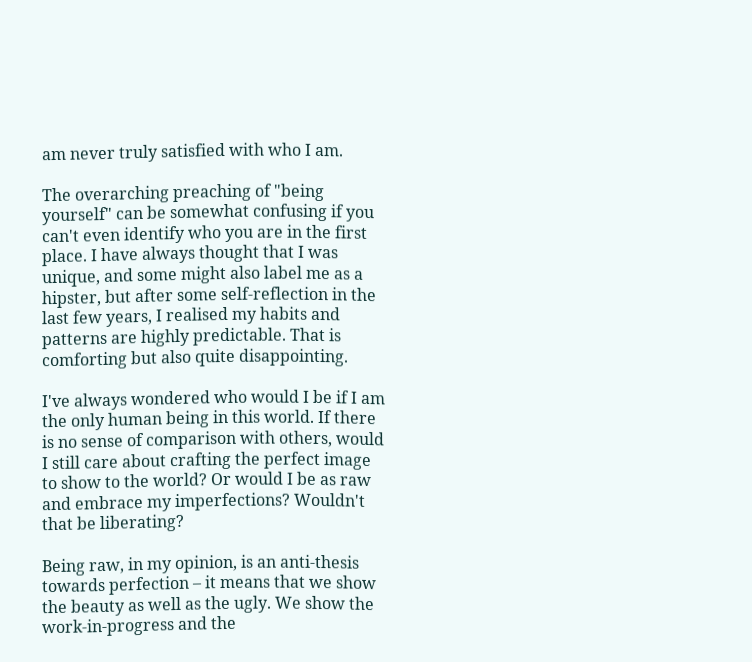am never truly satisfied with who I am.

The overarching preaching of "being yourself" can be somewhat confusing if you can't even identify who you are in the first place. I have always thought that I was unique, and some might also label me as a hipster, but after some self-reflection in the last few years, I realised my habits and patterns are highly predictable. That is comforting but also quite disappointing.

I've always wondered who would I be if I am the only human being in this world. If there is no sense of comparison with others, would I still care about crafting the perfect image to show to the world? Or would I be as raw and embrace my imperfections? Wouldn't that be liberating?

Being raw, in my opinion, is an anti-thesis towards perfection – it means that we show the beauty as well as the ugly. We show the work-in-progress and the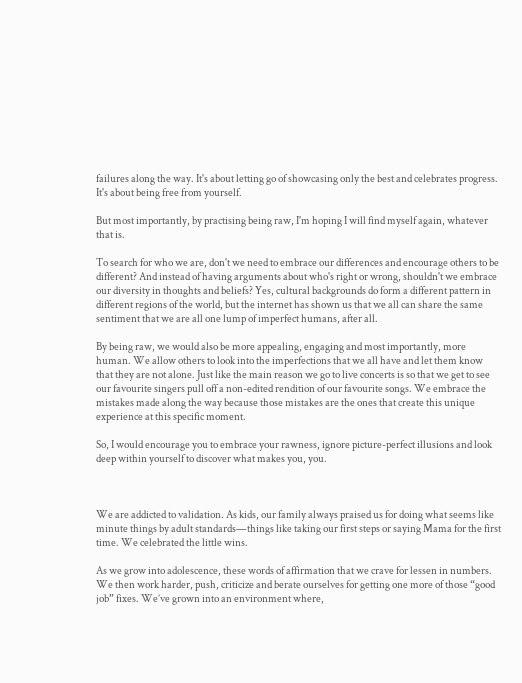failures along the way. It's about letting go of showcasing only the best and celebrates progress. It's about being free from yourself.

But most importantly, by practising being raw, I'm hoping I will find myself again, whatever that is.

To search for who we are, don't we need to embrace our differences and encourage others to be different? And instead of having arguments about who's right or wrong, shouldn't we embrace our diversity in thoughts and beliefs? Yes, cultural backgrounds do form a different pattern in different regions of the world, but the internet has shown us that we all can share the same sentiment that we are all one lump of imperfect humans, after all.

By being raw, we would also be more appealing, engaging and most importantly, more human. We allow others to look into the imperfections that we all have and let them know that they are not alone. Just like the main reason we go to live concerts is so that we get to see our favourite singers pull off a non-edited rendition of our favourite songs. We embrace the mistakes made along the way because those mistakes are the ones that create this unique experience at this specific moment.

So, I would encourage you to embrace your rawness, ignore picture-perfect illusions and look deep within yourself to discover what makes you, you.



We are addicted to validation. As kids, our family always praised us for doing what seems like minute things by adult standards—things like taking our first steps or saying Mama for the first time. We celebrated the little wins.

As we grow into adolescence, these words of affirmation that we crave for lessen in numbers. We then work harder, push, criticize and berate ourselves for getting one more of those “good job” fixes. We’ve grown into an environment where,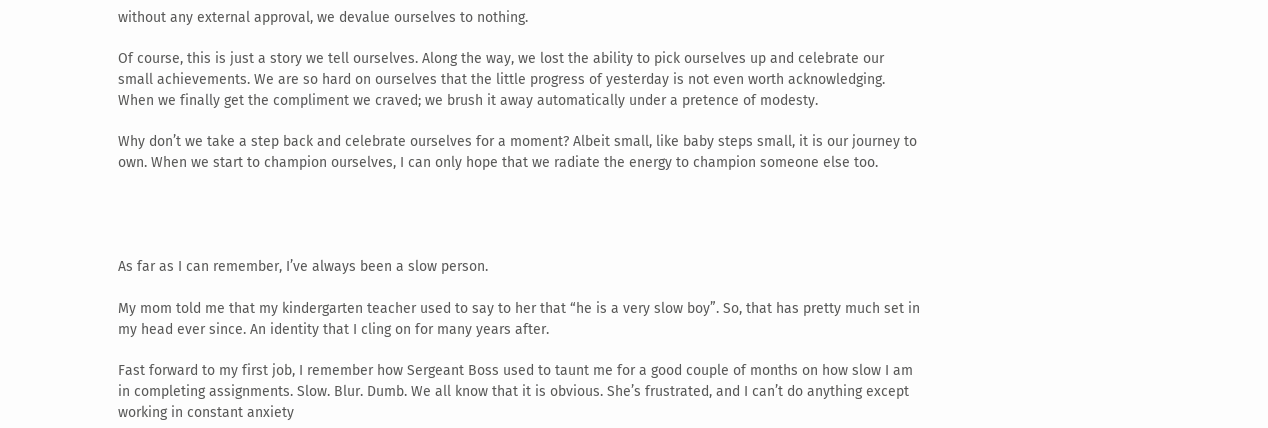without any external approval, we devalue ourselves to nothing.

Of course, this is just a story we tell ourselves. Along the way, we lost the ability to pick ourselves up and celebrate our small achievements. We are so hard on ourselves that the little progress of yesterday is not even worth acknowledging. When we finally get the compliment we craved; we brush it away automatically under a pretence of modesty.

Why don’t we take a step back and celebrate ourselves for a moment? Albeit small, like baby steps small, it is our journey to own. When we start to champion ourselves, I can only hope that we radiate the energy to champion someone else too.




As far as I can remember, I’ve always been a slow person.

My mom told me that my kindergarten teacher used to say to her that “he is a very slow boy”. So, that has pretty much set in my head ever since. An identity that I cling on for many years after.

Fast forward to my first job, I remember how Sergeant Boss used to taunt me for a good couple of months on how slow I am in completing assignments. Slow. Blur. Dumb. We all know that it is obvious. She’s frustrated, and I can’t do anything except working in constant anxiety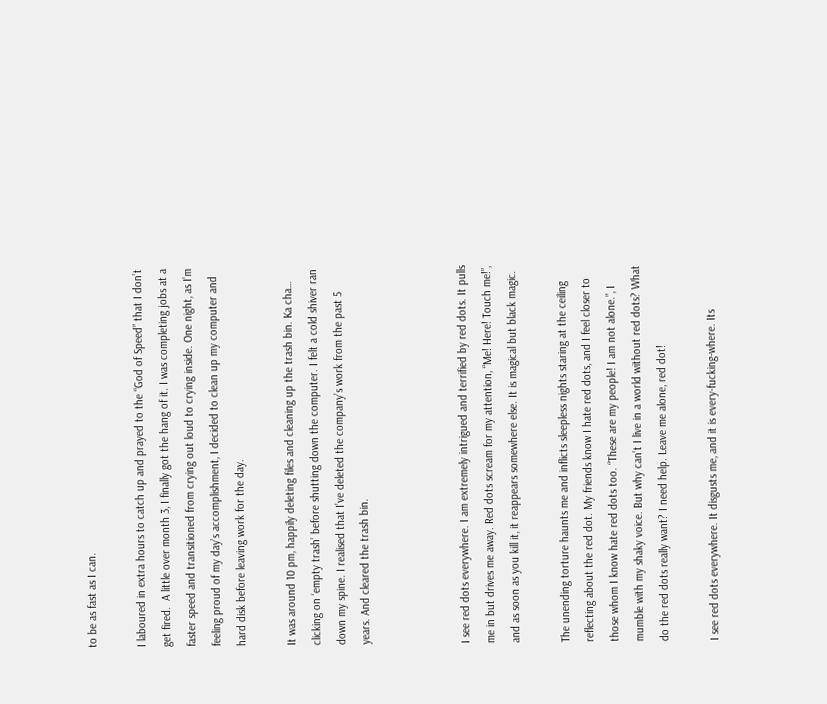to be as fast as I can.

I laboured in extra hours to catch up and prayed to the “God of Speed” that I don’t get fired.  A little over month 3, I finally got the hang of it. I was completing jobs at a faster speed and transitioned from crying out loud to crying inside. One night, as I’m feeling proud of my day’s accomplishment, I decided to clean up my computer and hard disk before leaving work for the day.

It was around 10 pm, happily deleting files and cleaning up the trash bin. Ka cha… clicking on ‘empty trash’ before shutting down the computer. I felt a cold shiver ran down my spine. I realised that I’ve deleted the company’s work from the past 5 years. And cleared the trash bin.



I see red dots everywhere. I am extremely intrigued and terrified by red dots. It pulls me in but drives me away. Red dots scream for my attention, “Me! Here! Touch me!”, and as soon as you kill it, it reappears somewhere else. It is magical but black magic.

The unending torture haunts me and inflicts sleepless nights staring at the ceiling reflecting about the red dot. My friends know I hate red dots, and I feel closer to those whom I know hate red dots too. “These are my people! I am not alone.”, I mumble with my shaky voice. But why can’t I live in a world without red dots? What do the red dots really want? I need help. Leave me alone, red dot!

I see red dots everywhere. It disgusts me, and it is every-fucking-where. Its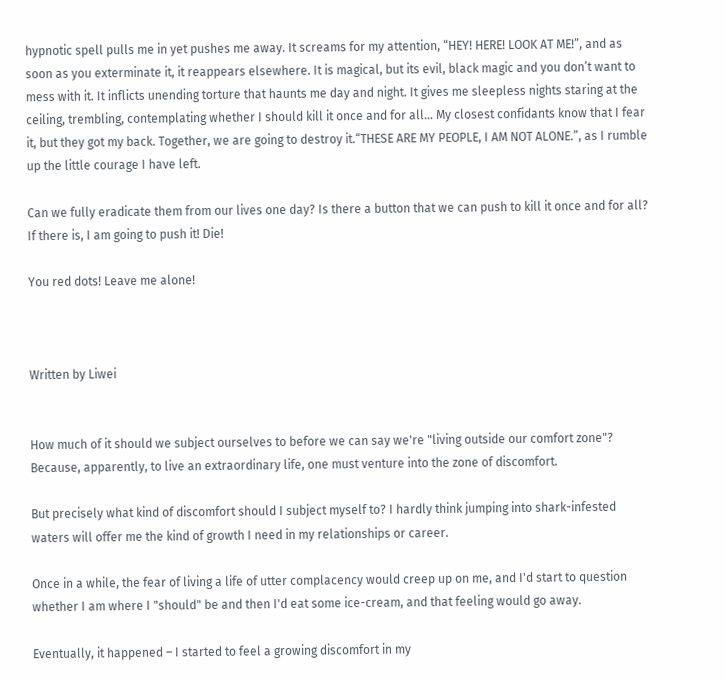hypnotic spell pulls me in yet pushes me away. It screams for my attention, “HEY! HERE! LOOK AT ME!”, and as soon as you exterminate it, it reappears elsewhere. It is magical, but its evil, black magic and you don’t want to mess with it. It inflicts unending torture that haunts me day and night. It gives me sleepless nights staring at the ceiling, trembling, contemplating whether I should kill it once and for all… My closest confidants know that I fear it, but they got my back. Together, we are going to destroy it.“THESE ARE MY PEOPLE, I AM NOT ALONE.”, as I rumble up the little courage I have left.

Can we fully eradicate them from our lives one day? Is there a button that we can push to kill it once and for all? If there is, I am going to push it! Die!

You red dots! Leave me alone!



Written by Liwei


How much of it should we subject ourselves to before we can say we're "living outside our comfort zone"? Because, apparently, to live an extraordinary life, one must venture into the zone of discomfort.

But precisely what kind of discomfort should I subject myself to? I hardly think jumping into shark-infested waters will offer me the kind of growth I need in my relationships or career.

Once in a while, the fear of living a life of utter complacency would creep up on me, and I'd start to question whether I am where I "should" be and then I'd eat some ice-cream, and that feeling would go away.

Eventually, it happened – I started to feel a growing discomfort in my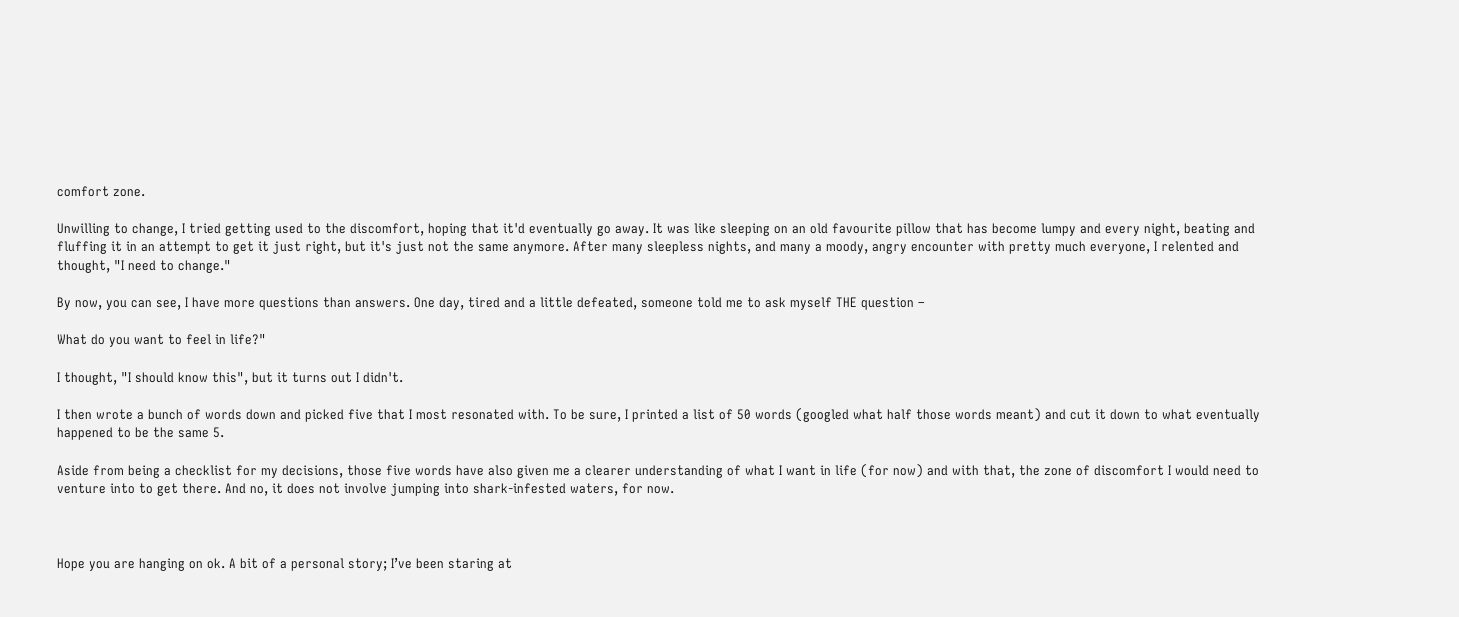comfort zone.

Unwilling to change, I tried getting used to the discomfort, hoping that it'd eventually go away. It was like sleeping on an old favourite pillow that has become lumpy and every night, beating and fluffing it in an attempt to get it just right, but it's just not the same anymore. After many sleepless nights, and many a moody, angry encounter with pretty much everyone, I relented and thought, "I need to change."

By now, you can see, I have more questions than answers. One day, tired and a little defeated, someone told me to ask myself THE question –

What do you want to feel in life?"

I thought, "I should know this", but it turns out I didn't.

I then wrote a bunch of words down and picked five that I most resonated with. To be sure, I printed a list of 50 words (googled what half those words meant) and cut it down to what eventually happened to be the same 5.

Aside from being a checklist for my decisions, those five words have also given me a clearer understanding of what I want in life (for now) and with that, the zone of discomfort I would need to venture into to get there. And no, it does not involve jumping into shark-infested waters, for now.



Hope you are hanging on ok. A bit of a personal story; I’ve been staring at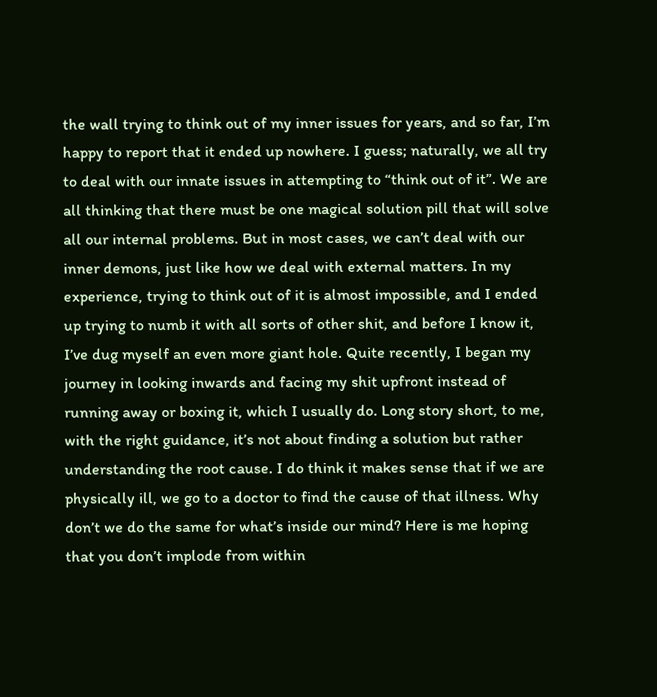the wall trying to think out of my inner issues for years, and so far, I’m happy to report that it ended up nowhere. I guess; naturally, we all try to deal with our innate issues in attempting to “think out of it”. We are all thinking that there must be one magical solution pill that will solve all our internal problems. But in most cases, we can’t deal with our inner demons, just like how we deal with external matters. In my experience, trying to think out of it is almost impossible, and I ended up trying to numb it with all sorts of other shit, and before I know it, I’ve dug myself an even more giant hole. Quite recently, I began my journey in looking inwards and facing my shit upfront instead of running away or boxing it, which I usually do. Long story short, to me, with the right guidance, it’s not about finding a solution but rather understanding the root cause. I do think it makes sense that if we are physically ill, we go to a doctor to find the cause of that illness. Why don’t we do the same for what’s inside our mind? Here is me hoping that you don’t implode from within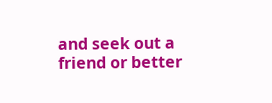and seek out a friend or better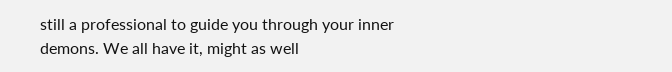still a professional to guide you through your inner demons. We all have it, might as well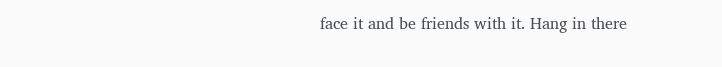face it and be friends with it. Hang in there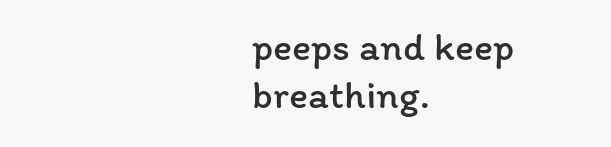peeps and keep breathing.